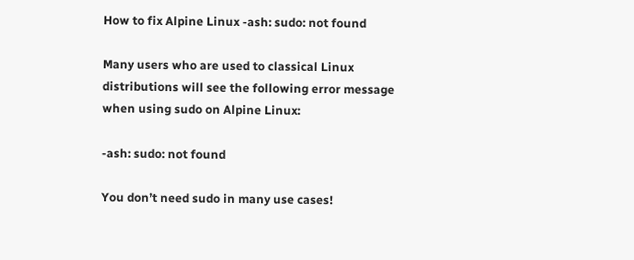How to fix Alpine Linux -ash: sudo: not found

Many users who are used to classical Linux distributions will see the following error message when using sudo on Alpine Linux:

-ash: sudo: not found

You don’t need sudo in many use cases!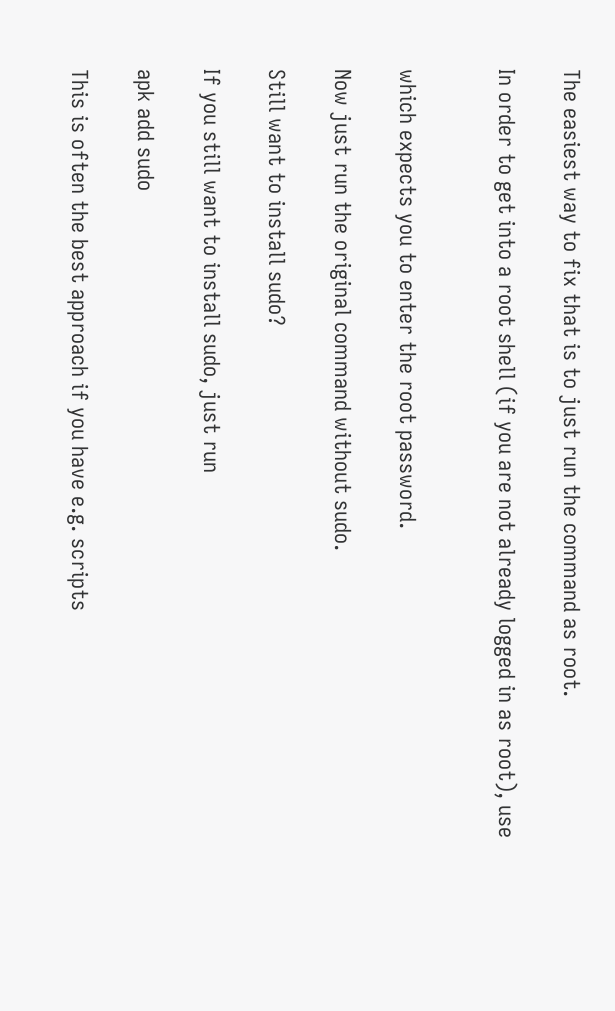The easiest way to fix that is to just run the command as root.

In order to get into a root shell (if you are not already logged in as root), use


which expects you to enter the root password.

Now just run the original command without sudo.

Still want to install sudo?

If you still want to install sudo, just run

apk add sudo

This is often the best approach if you have e.g. scripts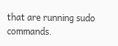that are running sudo commands.